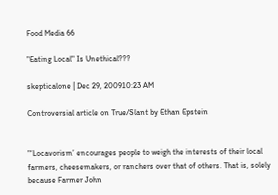Food Media 66

"Eating Local" Is Unethical???

skepticalone | Dec 29, 200910:23 AM

Controversial article on True/Slant by Ethan Epstein


"‘Locavorism’ encourages people to weigh the interests of their local farmers, cheesemakers, or ranchers over that of others. That is, solely because Farmer John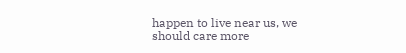happen to live near us, we should care more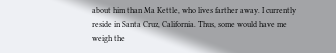about him than Ma Kettle, who lives farther away. I currently reside in Santa Cruz, California. Thus, some would have me weigh the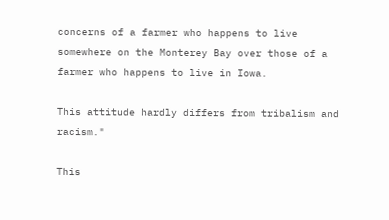concerns of a farmer who happens to live somewhere on the Monterey Bay over those of a farmer who happens to live in Iowa.

This attitude hardly differs from tribalism and racism."

This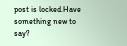post is locked.Have something new to say?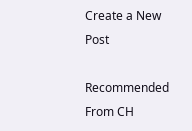Create a New Post

Recommended From CH